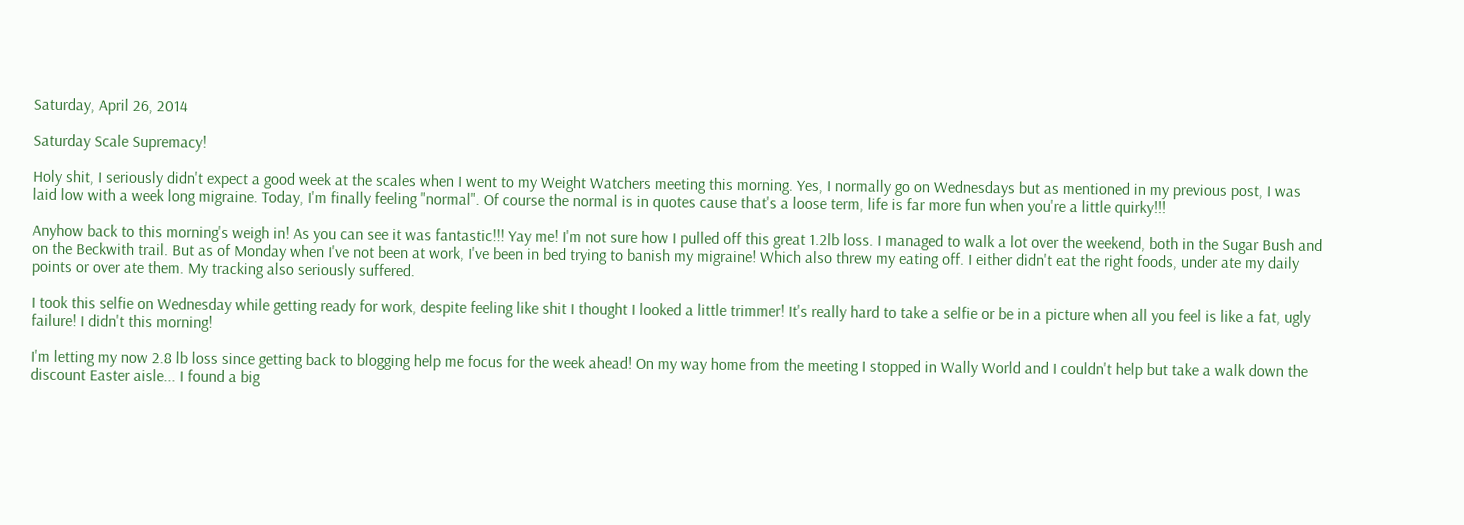Saturday, April 26, 2014

Saturday Scale Supremacy!

Holy shit, I seriously didn't expect a good week at the scales when I went to my Weight Watchers meeting this morning. Yes, I normally go on Wednesdays but as mentioned in my previous post, I was laid low with a week long migraine. Today, I'm finally feeling "normal". Of course the normal is in quotes cause that's a loose term, life is far more fun when you're a little quirky!!!

Anyhow back to this morning's weigh in! As you can see it was fantastic!!! Yay me! I'm not sure how I pulled off this great 1.2lb loss. I managed to walk a lot over the weekend, both in the Sugar Bush and on the Beckwith trail. But as of Monday when I've not been at work, I've been in bed trying to banish my migraine! Which also threw my eating off. I either didn't eat the right foods, under ate my daily points or over ate them. My tracking also seriously suffered.

I took this selfie on Wednesday while getting ready for work, despite feeling like shit I thought I looked a little trimmer! It's really hard to take a selfie or be in a picture when all you feel is like a fat, ugly failure! I didn't this morning!

I'm letting my now 2.8 lb loss since getting back to blogging help me focus for the week ahead! On my way home from the meeting I stopped in Wally World and I couldn't help but take a walk down the discount Easter aisle... I found a big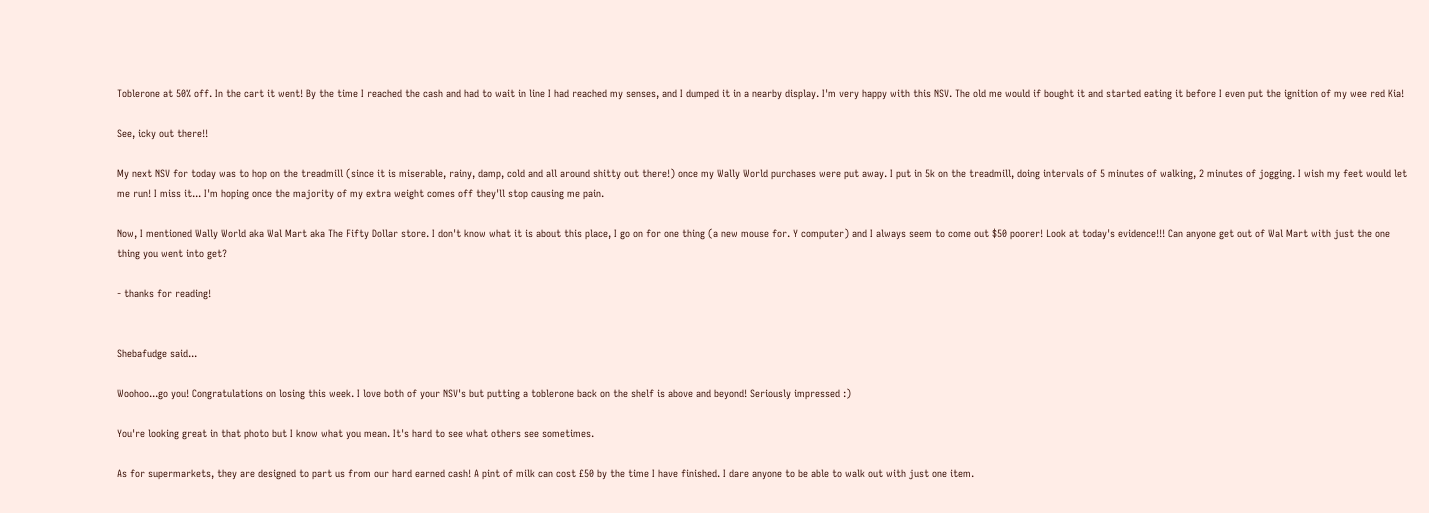Toblerone at 50% off. In the cart it went! By the time I reached the cash and had to wait in line I had reached my senses, and I dumped it in a nearby display. I'm very happy with this NSV. The old me would if bought it and started eating it before I even put the ignition of my wee red Kia!

See, icky out there!!

My next NSV for today was to hop on the treadmill (since it is miserable, rainy, damp, cold and all around shitty out there!) once my Wally World purchases were put away. I put in 5k on the treadmill, doing intervals of 5 minutes of walking, 2 minutes of jogging. I wish my feet would let me run! I miss it... I'm hoping once the majority of my extra weight comes off they'll stop causing me pain.

Now, I mentioned Wally World aka Wal Mart aka The Fifty Dollar store. I don't know what it is about this place, I go on for one thing (a new mouse for. Y computer) and I always seem to come out $50 poorer! Look at today's evidence!!! Can anyone get out of Wal Mart with just the one thing you went into get?

- thanks for reading!


Shebafudge said...

Woohoo...go you! Congratulations on losing this week. I love both of your NSV's but putting a toblerone back on the shelf is above and beyond! Seriously impressed :)

You're looking great in that photo but I know what you mean. It's hard to see what others see sometimes.

As for supermarkets, they are designed to part us from our hard earned cash! A pint of milk can cost £50 by the time I have finished. I dare anyone to be able to walk out with just one item.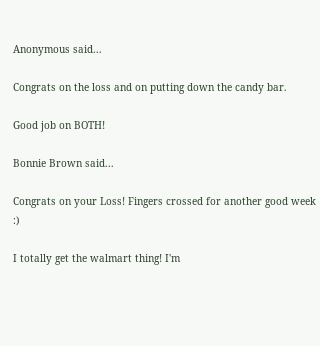Anonymous said...

Congrats on the loss and on putting down the candy bar.

Good job on BOTH!

Bonnie Brown said...

Congrats on your Loss! Fingers crossed for another good week :)

I totally get the walmart thing! I'm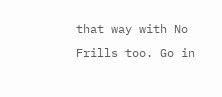that way with No Frills too. Go in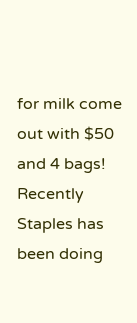for milk come out with $50 and 4 bags!
Recently Staples has been doing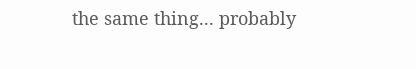the same thing... probably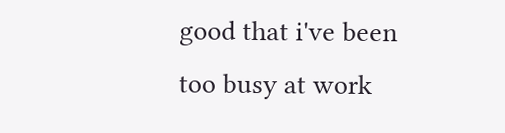good that i've been too busy at work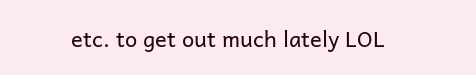etc. to get out much lately LOL